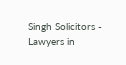Singh Solicitors - Lawyers in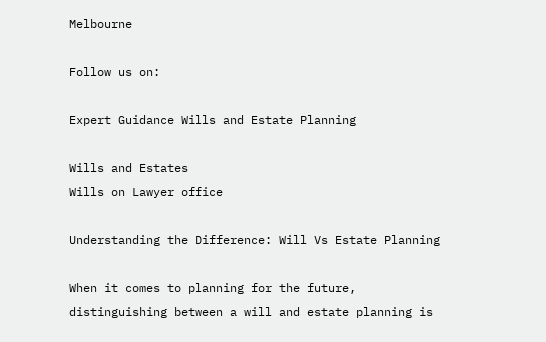Melbourne

Follow us on:

Expert Guidance Wills and Estate Planning

Wills and Estates
Wills on Lawyer office

Understanding the Difference: Will Vs Estate Planning

When it comes to planning for the future, distinguishing between a will and estate planning is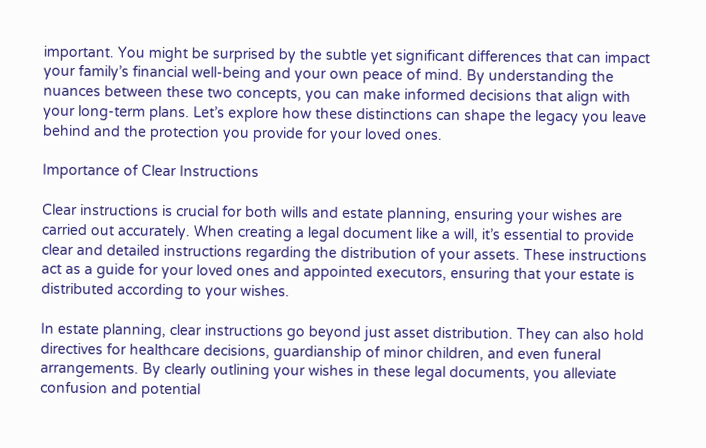important. You might be surprised by the subtle yet significant differences that can impact your family’s financial well-being and your own peace of mind. By understanding the nuances between these two concepts, you can make informed decisions that align with your long-term plans. Let’s explore how these distinctions can shape the legacy you leave behind and the protection you provide for your loved ones.

Importance of Clear Instructions

Clear instructions is crucial for both wills and estate planning, ensuring your wishes are carried out accurately. When creating a legal document like a will, it’s essential to provide clear and detailed instructions regarding the distribution of your assets. These instructions act as a guide for your loved ones and appointed executors, ensuring that your estate is distributed according to your wishes.

In estate planning, clear instructions go beyond just asset distribution. They can also hold directives for healthcare decisions, guardianship of minor children, and even funeral arrangements. By clearly outlining your wishes in these legal documents, you alleviate confusion and potential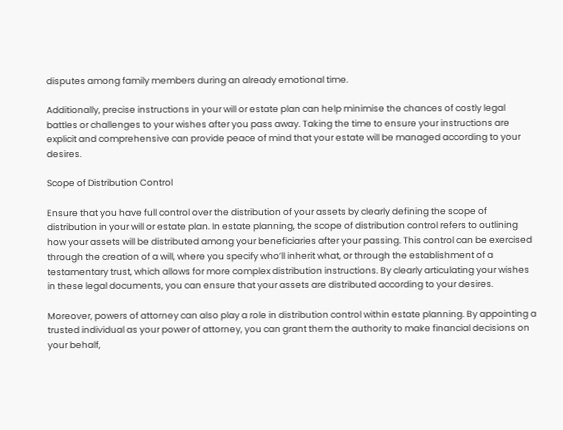disputes among family members during an already emotional time.

Additionally, precise instructions in your will or estate plan can help minimise the chances of costly legal battles or challenges to your wishes after you pass away. Taking the time to ensure your instructions are explicit and comprehensive can provide peace of mind that your estate will be managed according to your desires.

Scope of Distribution Control

Ensure that you have full control over the distribution of your assets by clearly defining the scope of distribution in your will or estate plan. In estate planning, the scope of distribution control refers to outlining how your assets will be distributed among your beneficiaries after your passing. This control can be exercised through the creation of a will, where you specify who’ll inherit what, or through the establishment of a testamentary trust, which allows for more complex distribution instructions. By clearly articulating your wishes in these legal documents, you can ensure that your assets are distributed according to your desires.

Moreover, powers of attorney can also play a role in distribution control within estate planning. By appointing a trusted individual as your power of attorney, you can grant them the authority to make financial decisions on your behalf,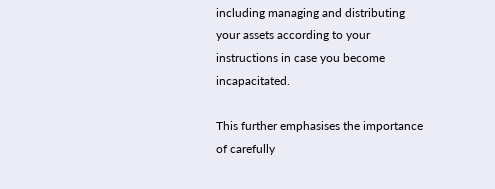including managing and distributing your assets according to your instructions in case you become incapacitated.

This further emphasises the importance of carefully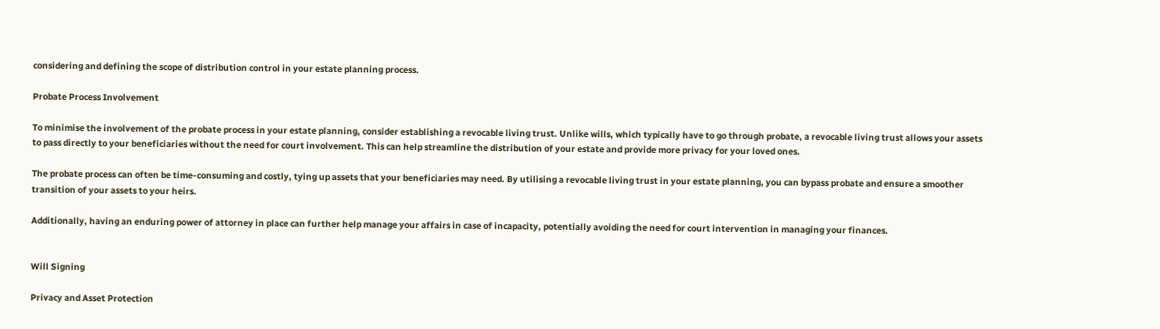considering and defining the scope of distribution control in your estate planning process.

Probate Process Involvement

To minimise the involvement of the probate process in your estate planning, consider establishing a revocable living trust. Unlike wills, which typically have to go through probate, a revocable living trust allows your assets to pass directly to your beneficiaries without the need for court involvement. This can help streamline the distribution of your estate and provide more privacy for your loved ones.

The probate process can often be time-consuming and costly, tying up assets that your beneficiaries may need. By utilising a revocable living trust in your estate planning, you can bypass probate and ensure a smoother transition of your assets to your heirs.

Additionally, having an enduring power of attorney in place can further help manage your affairs in case of incapacity, potentially avoiding the need for court intervention in managing your finances.


Will Signing

Privacy and Asset Protection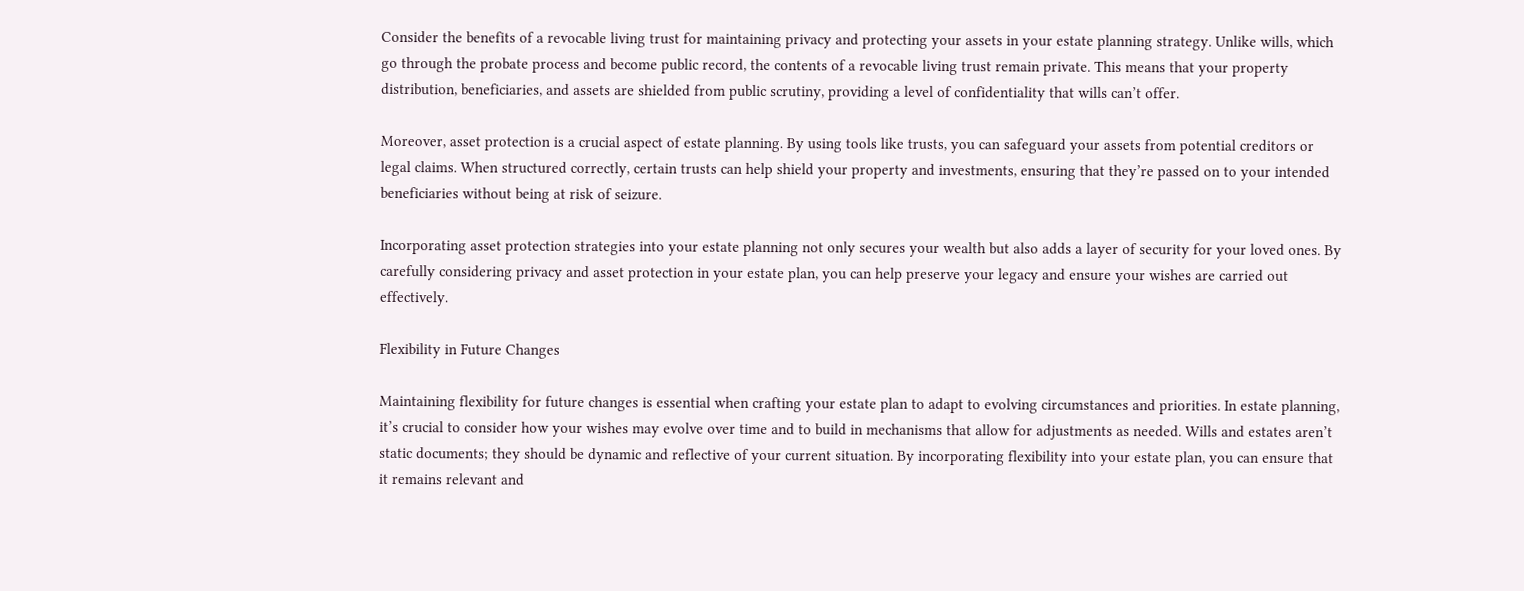Consider the benefits of a revocable living trust for maintaining privacy and protecting your assets in your estate planning strategy. Unlike wills, which go through the probate process and become public record, the contents of a revocable living trust remain private. This means that your property distribution, beneficiaries, and assets are shielded from public scrutiny, providing a level of confidentiality that wills can’t offer.

Moreover, asset protection is a crucial aspect of estate planning. By using tools like trusts, you can safeguard your assets from potential creditors or legal claims. When structured correctly, certain trusts can help shield your property and investments, ensuring that they’re passed on to your intended beneficiaries without being at risk of seizure.

Incorporating asset protection strategies into your estate planning not only secures your wealth but also adds a layer of security for your loved ones. By carefully considering privacy and asset protection in your estate plan, you can help preserve your legacy and ensure your wishes are carried out effectively.

Flexibility in Future Changes

Maintaining flexibility for future changes is essential when crafting your estate plan to adapt to evolving circumstances and priorities. In estate planning, it’s crucial to consider how your wishes may evolve over time and to build in mechanisms that allow for adjustments as needed. Wills and estates aren’t static documents; they should be dynamic and reflective of your current situation. By incorporating flexibility into your estate plan, you can ensure that it remains relevant and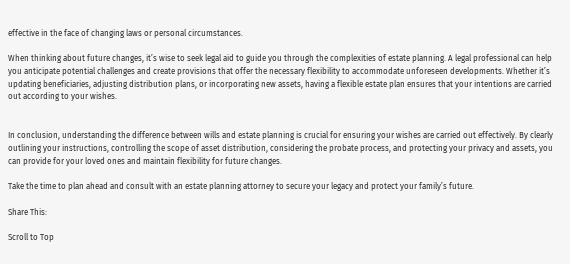effective in the face of changing laws or personal circumstances.

When thinking about future changes, it’s wise to seek legal aid to guide you through the complexities of estate planning. A legal professional can help you anticipate potential challenges and create provisions that offer the necessary flexibility to accommodate unforeseen developments. Whether it’s updating beneficiaries, adjusting distribution plans, or incorporating new assets, having a flexible estate plan ensures that your intentions are carried out according to your wishes.


In conclusion, understanding the difference between wills and estate planning is crucial for ensuring your wishes are carried out effectively. By clearly outlining your instructions, controlling the scope of asset distribution, considering the probate process, and protecting your privacy and assets, you can provide for your loved ones and maintain flexibility for future changes.

Take the time to plan ahead and consult with an estate planning attorney to secure your legacy and protect your family’s future.

Share This:

Scroll to Top